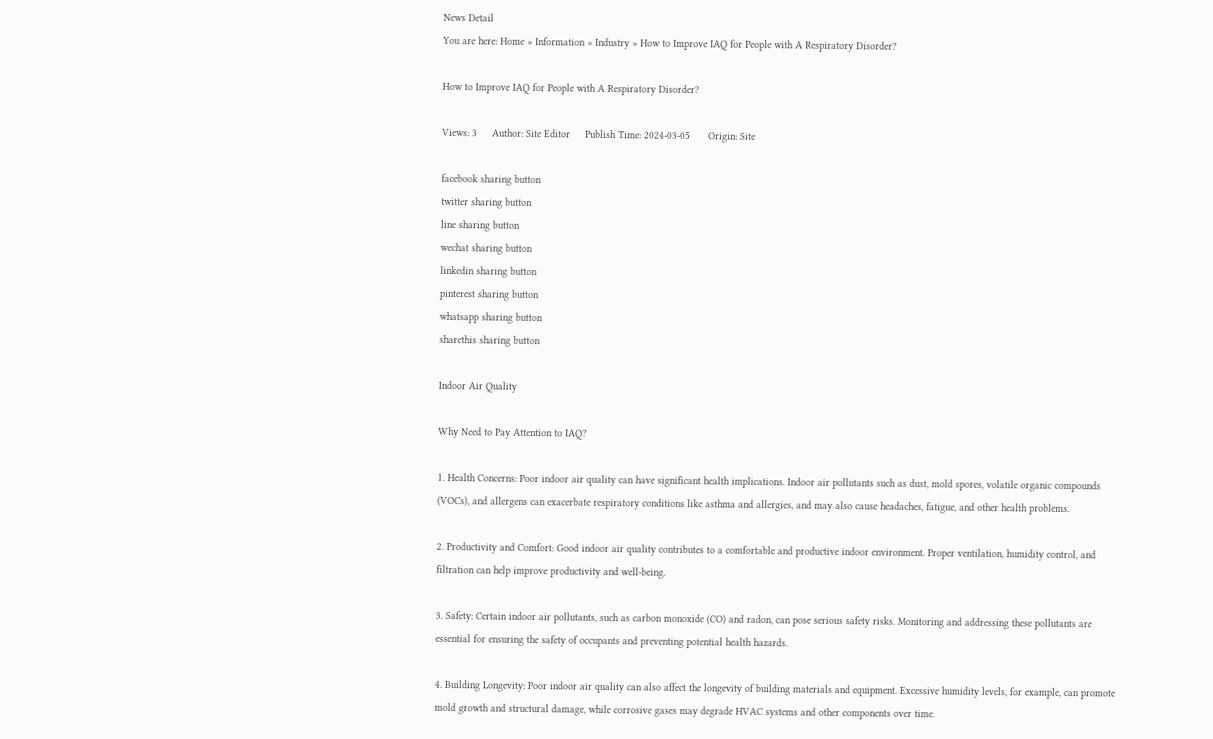News Detail
You are here: Home » Information » Industry » How to Improve IAQ for People with A Respiratory Disorder?

How to Improve IAQ for People with A Respiratory Disorder?

Views: 3     Author: Site Editor     Publish Time: 2024-03-05      Origin: Site

facebook sharing button
twitter sharing button
line sharing button
wechat sharing button
linkedin sharing button
pinterest sharing button
whatsapp sharing button
sharethis sharing button

Indoor Air Quality

Why Need to Pay Attention to IAQ?

1. Health Concerns: Poor indoor air quality can have significant health implications. Indoor air pollutants such as dust, mold spores, volatile organic compounds (VOCs), and allergens can exacerbate respiratory conditions like asthma and allergies, and may also cause headaches, fatigue, and other health problems.

2. Productivity and Comfort: Good indoor air quality contributes to a comfortable and productive indoor environment. Proper ventilation, humidity control, and filtration can help improve productivity and well-being.

3. Safety: Certain indoor air pollutants, such as carbon monoxide (CO) and radon, can pose serious safety risks. Monitoring and addressing these pollutants are essential for ensuring the safety of occupants and preventing potential health hazards.

4. Building Longevity: Poor indoor air quality can also affect the longevity of building materials and equipment. Excessive humidity levels, for example, can promote mold growth and structural damage, while corrosive gases may degrade HVAC systems and other components over time.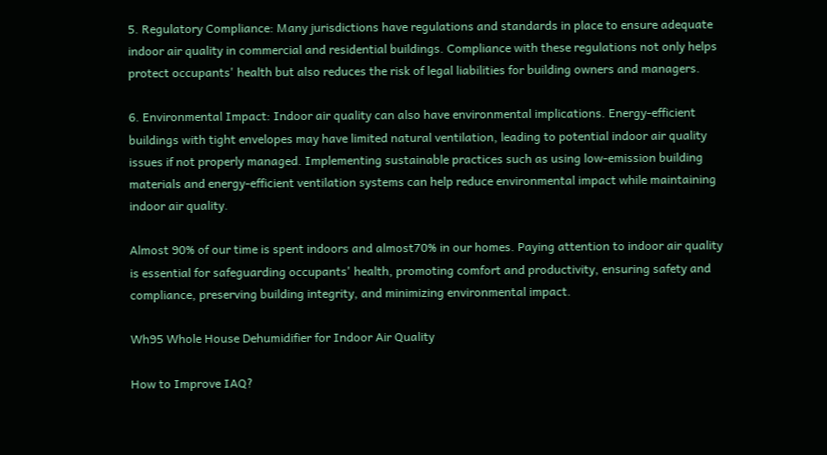5. Regulatory Compliance: Many jurisdictions have regulations and standards in place to ensure adequate indoor air quality in commercial and residential buildings. Compliance with these regulations not only helps protect occupants' health but also reduces the risk of legal liabilities for building owners and managers.

6. Environmental Impact: Indoor air quality can also have environmental implications. Energy-efficient buildings with tight envelopes may have limited natural ventilation, leading to potential indoor air quality issues if not properly managed. Implementing sustainable practices such as using low-emission building materials and energy-efficient ventilation systems can help reduce environmental impact while maintaining indoor air quality.

Almost 90% of our time is spent indoors and almost70% in our homes. Paying attention to indoor air quality is essential for safeguarding occupants' health, promoting comfort and productivity, ensuring safety and compliance, preserving building integrity, and minimizing environmental impact.

Wh95 Whole House Dehumidifier for Indoor Air Quality

How to Improve IAQ?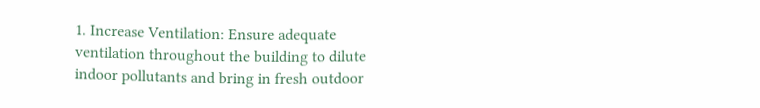1. Increase Ventilation: Ensure adequate ventilation throughout the building to dilute indoor pollutants and bring in fresh outdoor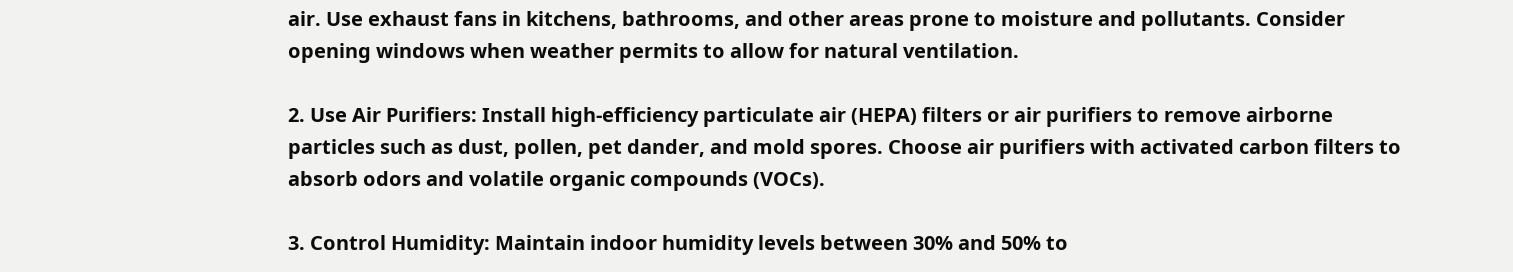air. Use exhaust fans in kitchens, bathrooms, and other areas prone to moisture and pollutants. Consider opening windows when weather permits to allow for natural ventilation.

2. Use Air Purifiers: Install high-efficiency particulate air (HEPA) filters or air purifiers to remove airborne particles such as dust, pollen, pet dander, and mold spores. Choose air purifiers with activated carbon filters to absorb odors and volatile organic compounds (VOCs).

3. Control Humidity: Maintain indoor humidity levels between 30% and 50% to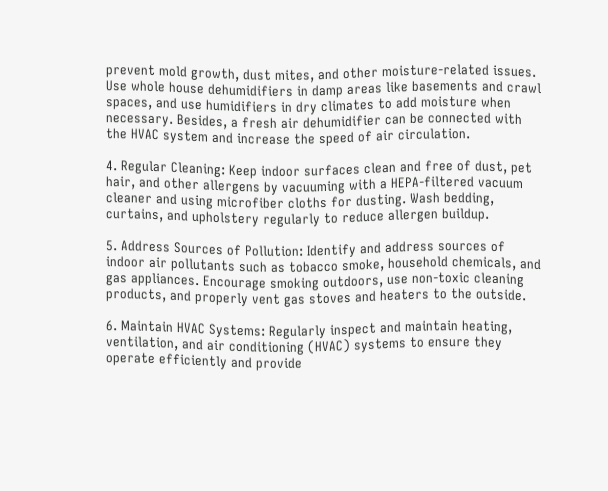prevent mold growth, dust mites, and other moisture-related issues. Use whole house dehumidifiers in damp areas like basements and crawl spaces, and use humidifiers in dry climates to add moisture when necessary. Besides, a fresh air dehumidifier can be connected with the HVAC system and increase the speed of air circulation.

4. Regular Cleaning: Keep indoor surfaces clean and free of dust, pet hair, and other allergens by vacuuming with a HEPA-filtered vacuum cleaner and using microfiber cloths for dusting. Wash bedding, curtains, and upholstery regularly to reduce allergen buildup.

5. Address Sources of Pollution: Identify and address sources of indoor air pollutants such as tobacco smoke, household chemicals, and gas appliances. Encourage smoking outdoors, use non-toxic cleaning products, and properly vent gas stoves and heaters to the outside.

6. Maintain HVAC Systems: Regularly inspect and maintain heating, ventilation, and air conditioning (HVAC) systems to ensure they operate efficiently and provide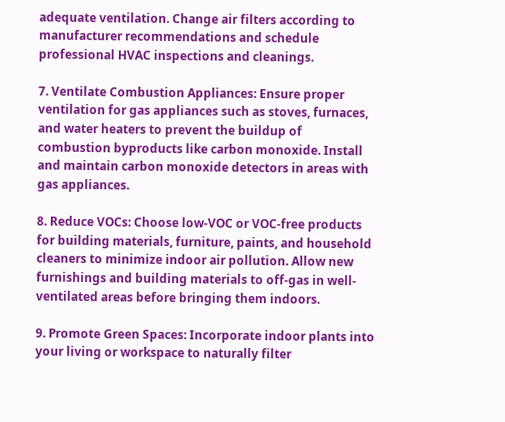adequate ventilation. Change air filters according to manufacturer recommendations and schedule professional HVAC inspections and cleanings.

7. Ventilate Combustion Appliances: Ensure proper ventilation for gas appliances such as stoves, furnaces, and water heaters to prevent the buildup of combustion byproducts like carbon monoxide. Install and maintain carbon monoxide detectors in areas with gas appliances.

8. Reduce VOCs: Choose low-VOC or VOC-free products for building materials, furniture, paints, and household cleaners to minimize indoor air pollution. Allow new furnishings and building materials to off-gas in well-ventilated areas before bringing them indoors.

9. Promote Green Spaces: Incorporate indoor plants into your living or workspace to naturally filter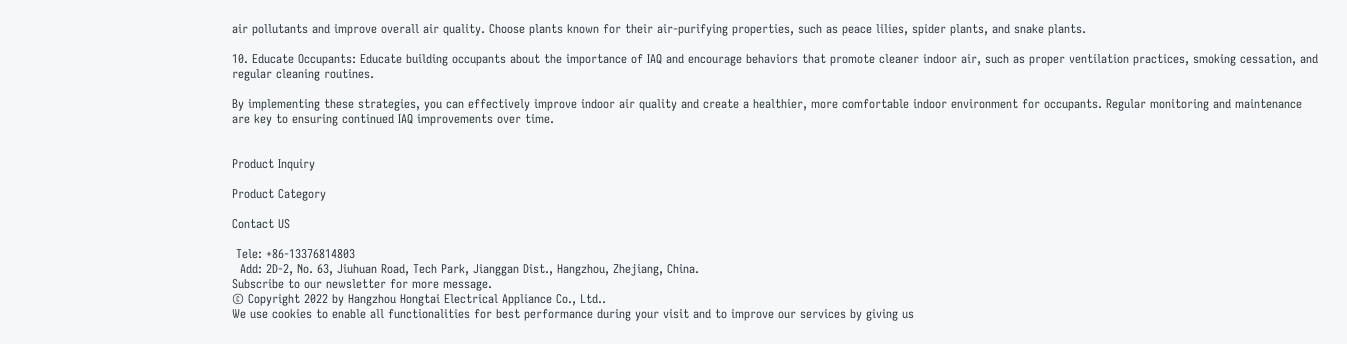air pollutants and improve overall air quality. Choose plants known for their air-purifying properties, such as peace lilies, spider plants, and snake plants.

10. Educate Occupants: Educate building occupants about the importance of IAQ and encourage behaviors that promote cleaner indoor air, such as proper ventilation practices, smoking cessation, and regular cleaning routines.

By implementing these strategies, you can effectively improve indoor air quality and create a healthier, more comfortable indoor environment for occupants. Regular monitoring and maintenance are key to ensuring continued IAQ improvements over time.


Product Inquiry

Product Category

Contact US

 Tele: +86-13376814803
  Add: 2D-2, No. 63, Jiuhuan Road, Tech Park, Jianggan Dist., Hangzhou, Zhejiang, China.
Subscribe to our newsletter for more message.
© Copyright 2022 by Hangzhou Hongtai Electrical Appliance Co., Ltd..
We use cookies to enable all functionalities for best performance during your visit and to improve our services by giving us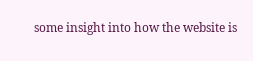some insight into how the website is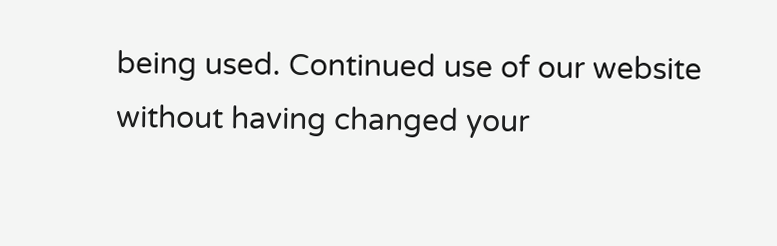being used. Continued use of our website without having changed your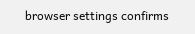browser settings confirms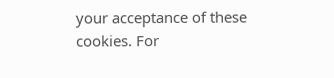your acceptance of these cookies. For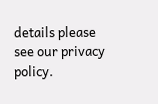details please see our privacy policy.